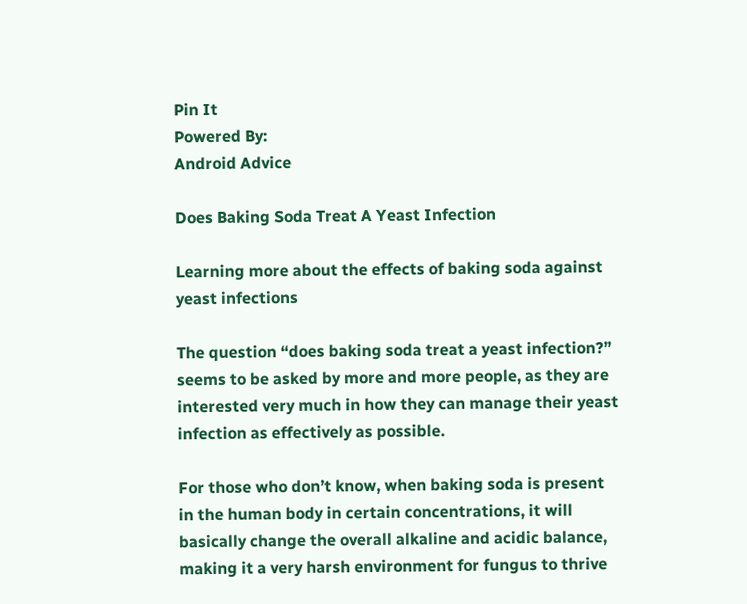Pin It
Powered By:
Android Advice

Does Baking Soda Treat A Yeast Infection

Learning more about the effects of baking soda against yeast infections

The question “does baking soda treat a yeast infection?” seems to be asked by more and more people, as they are interested very much in how they can manage their yeast infection as effectively as possible.

For those who don’t know, when baking soda is present in the human body in certain concentrations, it will basically change the overall alkaline and acidic balance, making it a very harsh environment for fungus to thrive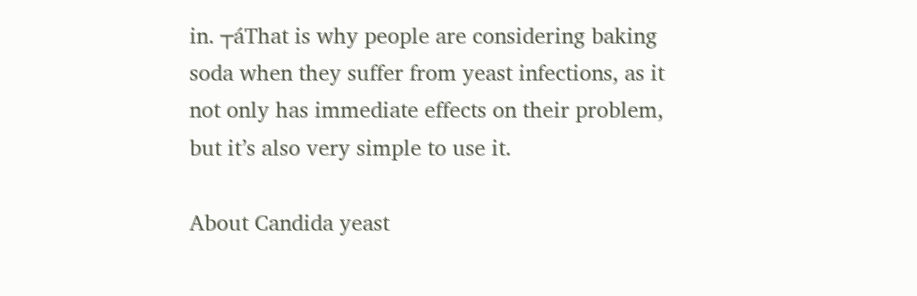in. ┬áThat is why people are considering baking soda when they suffer from yeast infections, as it not only has immediate effects on their problem, but it’s also very simple to use it.

About Candida yeast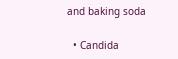and baking soda

  • Candida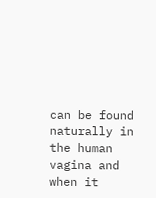can be found naturally in the human vagina and when it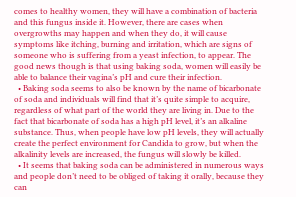comes to healthy women, they will have a combination of bacteria and this fungus inside it. However, there are cases when overgrowths may happen and when they do, it will cause symptoms like itching, burning and irritation, which are signs of someone who is suffering from a yeast infection, to appear. The good news though is that using baking soda, women will easily be able to balance their vagina’s pH and cure their infection.
  • Baking soda seems to also be known by the name of bicarbonate of soda and individuals will find that it’s quite simple to acquire, regardless of what part of the world they are living in. Due to the fact that bicarbonate of soda has a high pH level, it’s an alkaline substance. Thus, when people have low pH levels, they will actually create the perfect environment for Candida to grow, but when the alkalinity levels are increased, the fungus will slowly be killed.
  • It seems that baking soda can be administered in numerous ways and people don’t need to be obliged of taking it orally, because they can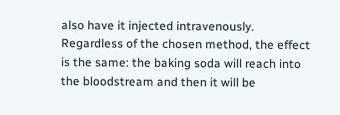also have it injected intravenously. Regardless of the chosen method, the effect is the same: the baking soda will reach into the bloodstream and then it will be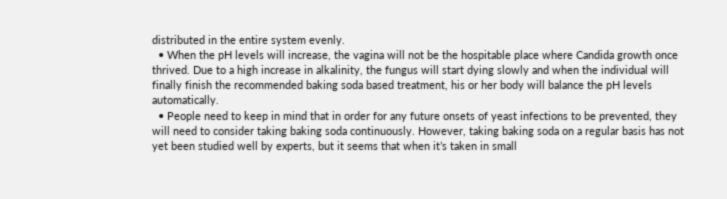distributed in the entire system evenly.
  • When the pH levels will increase, the vagina will not be the hospitable place where Candida growth once thrived. Due to a high increase in alkalinity, the fungus will start dying slowly and when the individual will finally finish the recommended baking soda based treatment, his or her body will balance the pH levels automatically.
  • People need to keep in mind that in order for any future onsets of yeast infections to be prevented, they will need to consider taking baking soda continuously. However, taking baking soda on a regular basis has not yet been studied well by experts, but it seems that when it’s taken in small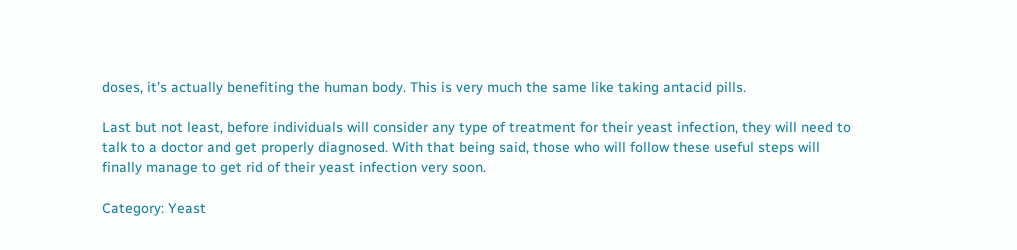doses, it’s actually benefiting the human body. This is very much the same like taking antacid pills.

Last but not least, before individuals will consider any type of treatment for their yeast infection, they will need to talk to a doctor and get properly diagnosed. With that being said, those who will follow these useful steps will finally manage to get rid of their yeast infection very soon.

Category: Yeast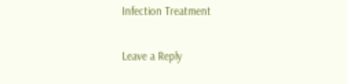Infection Treatment

Leave a Reply